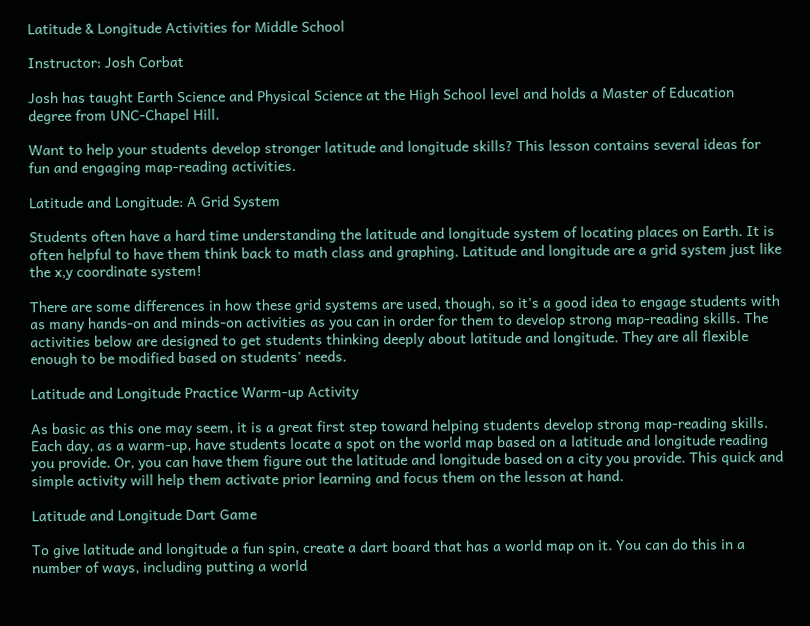Latitude & Longitude Activities for Middle School

Instructor: Josh Corbat

Josh has taught Earth Science and Physical Science at the High School level and holds a Master of Education degree from UNC-Chapel Hill.

Want to help your students develop stronger latitude and longitude skills? This lesson contains several ideas for fun and engaging map-reading activities.

Latitude and Longitude: A Grid System

Students often have a hard time understanding the latitude and longitude system of locating places on Earth. It is often helpful to have them think back to math class and graphing. Latitude and longitude are a grid system just like the x,y coordinate system!

There are some differences in how these grid systems are used, though, so it's a good idea to engage students with as many hands-on and minds-on activities as you can in order for them to develop strong map-reading skills. The activities below are designed to get students thinking deeply about latitude and longitude. They are all flexible enough to be modified based on students' needs.

Latitude and Longitude Practice Warm-up Activity

As basic as this one may seem, it is a great first step toward helping students develop strong map-reading skills. Each day, as a warm-up, have students locate a spot on the world map based on a latitude and longitude reading you provide. Or, you can have them figure out the latitude and longitude based on a city you provide. This quick and simple activity will help them activate prior learning and focus them on the lesson at hand.

Latitude and Longitude Dart Game

To give latitude and longitude a fun spin, create a dart board that has a world map on it. You can do this in a number of ways, including putting a world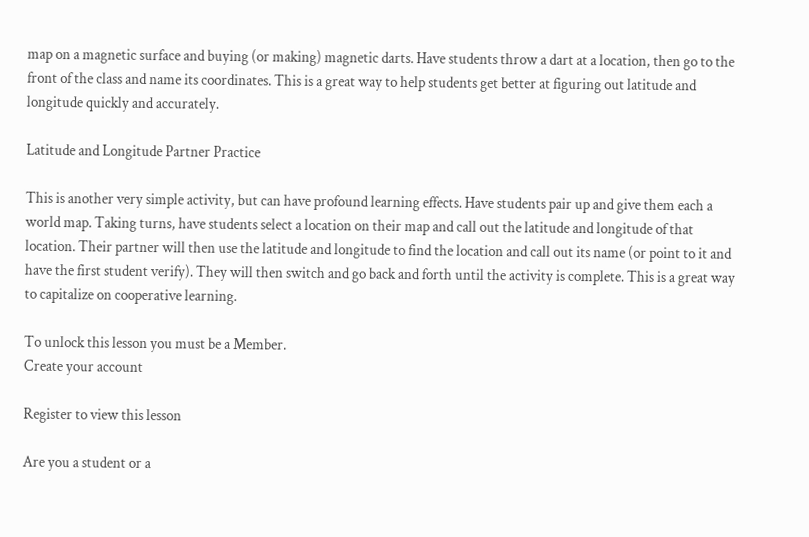map on a magnetic surface and buying (or making) magnetic darts. Have students throw a dart at a location, then go to the front of the class and name its coordinates. This is a great way to help students get better at figuring out latitude and longitude quickly and accurately.

Latitude and Longitude Partner Practice

This is another very simple activity, but can have profound learning effects. Have students pair up and give them each a world map. Taking turns, have students select a location on their map and call out the latitude and longitude of that location. Their partner will then use the latitude and longitude to find the location and call out its name (or point to it and have the first student verify). They will then switch and go back and forth until the activity is complete. This is a great way to capitalize on cooperative learning.

To unlock this lesson you must be a Member.
Create your account

Register to view this lesson

Are you a student or a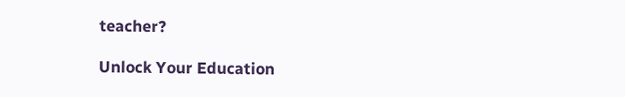teacher?

Unlock Your Education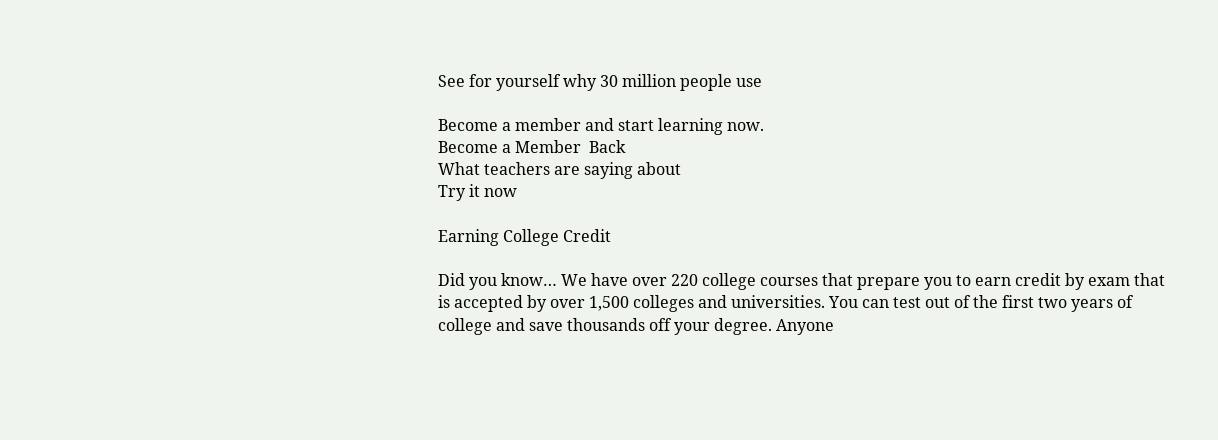See for yourself why 30 million people use

Become a member and start learning now.
Become a Member  Back
What teachers are saying about
Try it now

Earning College Credit

Did you know… We have over 220 college courses that prepare you to earn credit by exam that is accepted by over 1,500 colleges and universities. You can test out of the first two years of college and save thousands off your degree. Anyone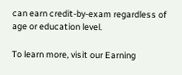can earn credit-by-exam regardless of age or education level.

To learn more, visit our Earning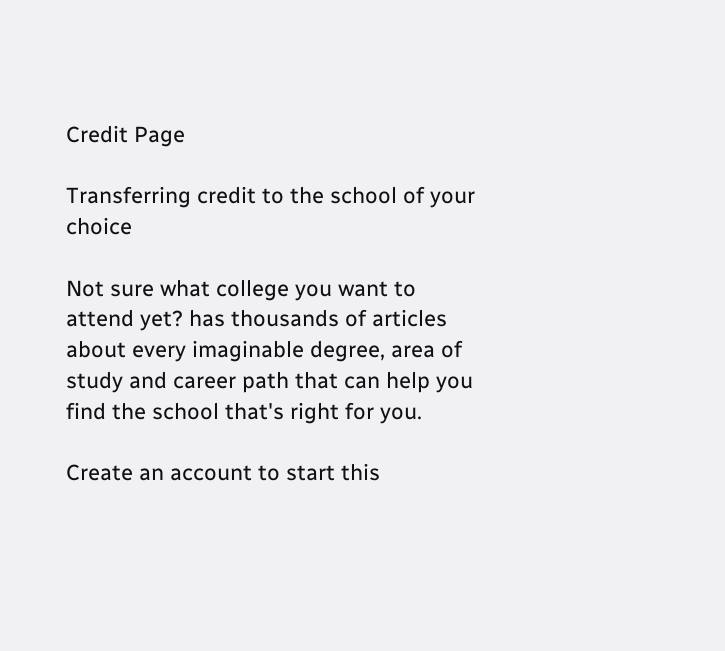Credit Page

Transferring credit to the school of your choice

Not sure what college you want to attend yet? has thousands of articles about every imaginable degree, area of study and career path that can help you find the school that's right for you.

Create an account to start this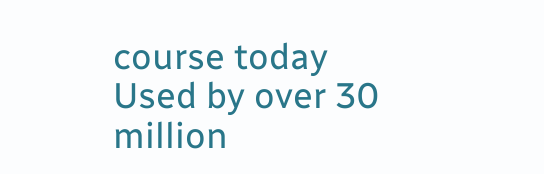course today
Used by over 30 million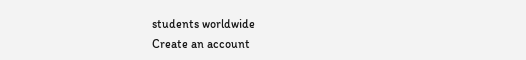students worldwide
Create an account